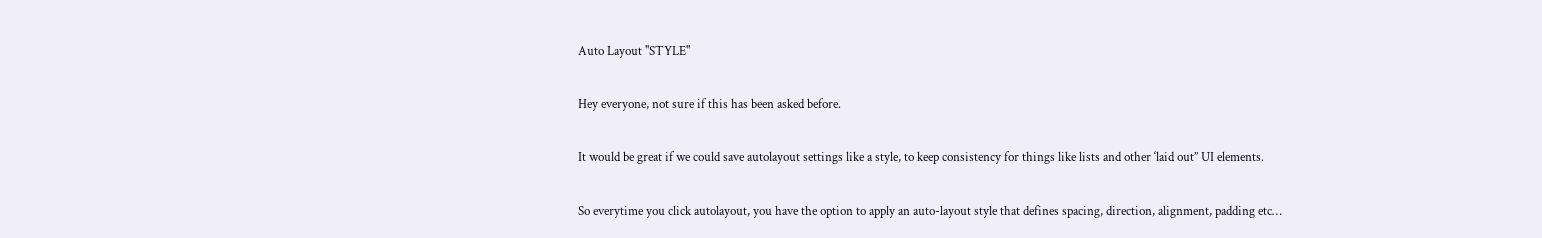Auto Layout ''STYLE''

Hey everyone, not sure if this has been asked before.

It would be great if we could save autolayout settings like a style, to keep consistency for things like lists and other ‘laid out’’ UI elements.

So everytime you click autolayout, you have the option to apply an auto-layout style that defines spacing, direction, alignment, padding etc…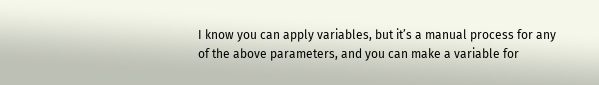I know you can apply variables, but it’s a manual process for any of the above parameters, and you can make a variable for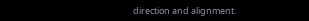direction and alignment.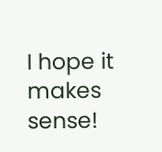I hope it makes sense!